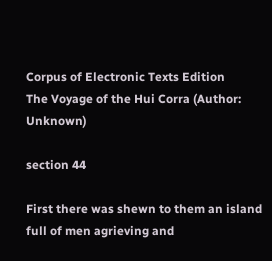Corpus of Electronic Texts Edition
The Voyage of the Hui Corra (Author: Unknown)

section 44

First there was shewn to them an island full of men agrieving and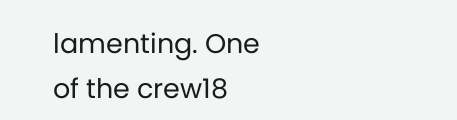lamenting. One of the crew18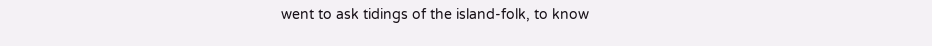went to ask tidings of the island-folk, to know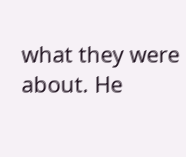what they were about. He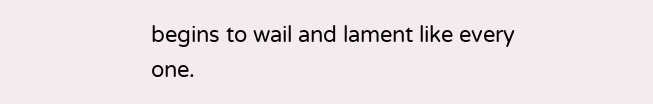begins to wail and lament like every one.